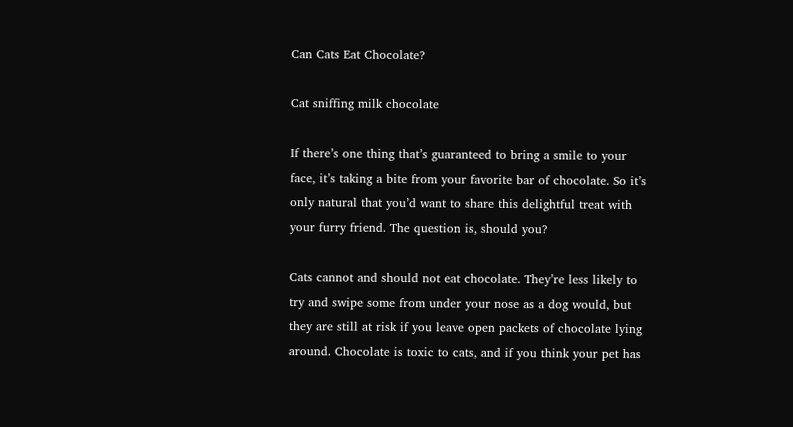Can Cats Eat Chocolate?

Cat sniffing milk chocolate

If there’s one thing that’s guaranteed to bring a smile to your face, it’s taking a bite from your favorite bar of chocolate. So it’s only natural that you’d want to share this delightful treat with your furry friend. The question is, should you?

Cats cannot and should not eat chocolate. They’re less likely to try and swipe some from under your nose as a dog would, but they are still at risk if you leave open packets of chocolate lying around. Chocolate is toxic to cats, and if you think your pet has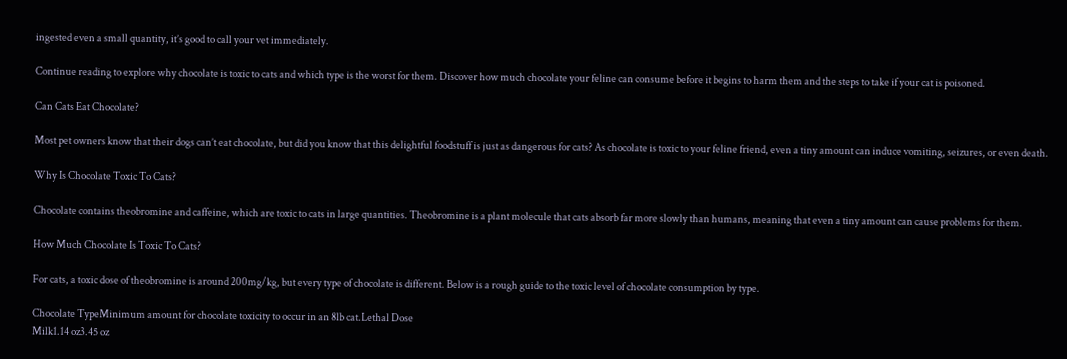ingested even a small quantity, it’s good to call your vet immediately.

Continue reading to explore why chocolate is toxic to cats and which type is the worst for them. Discover how much chocolate your feline can consume before it begins to harm them and the steps to take if your cat is poisoned.

Can Cats Eat Chocolate?

Most pet owners know that their dogs can’t eat chocolate, but did you know that this delightful foodstuff is just as dangerous for cats? As chocolate is toxic to your feline friend, even a tiny amount can induce vomiting, seizures, or even death.

Why Is Chocolate Toxic To Cats?

Chocolate contains theobromine and caffeine, which are toxic to cats in large quantities. Theobromine is a plant molecule that cats absorb far more slowly than humans, meaning that even a tiny amount can cause problems for them.

How Much Chocolate Is Toxic To Cats?

For cats, a toxic dose of theobromine is around 200mg/kg, but every type of chocolate is different. Below is a rough guide to the toxic level of chocolate consumption by type.

Chocolate TypeMinimum amount for chocolate toxicity to occur in an 8lb cat.Lethal Dose
Milk1.14 oz3.45 oz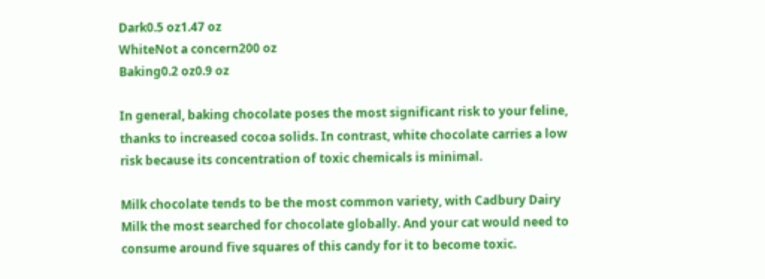Dark0.5 oz1.47 oz
WhiteNot a concern200 oz
Baking0.2 oz0.9 oz

In general, baking chocolate poses the most significant risk to your feline, thanks to increased cocoa solids. In contrast, white chocolate carries a low risk because its concentration of toxic chemicals is minimal.

Milk chocolate tends to be the most common variety, with Cadbury Dairy Milk the most searched for chocolate globally. And your cat would need to consume around five squares of this candy for it to become toxic.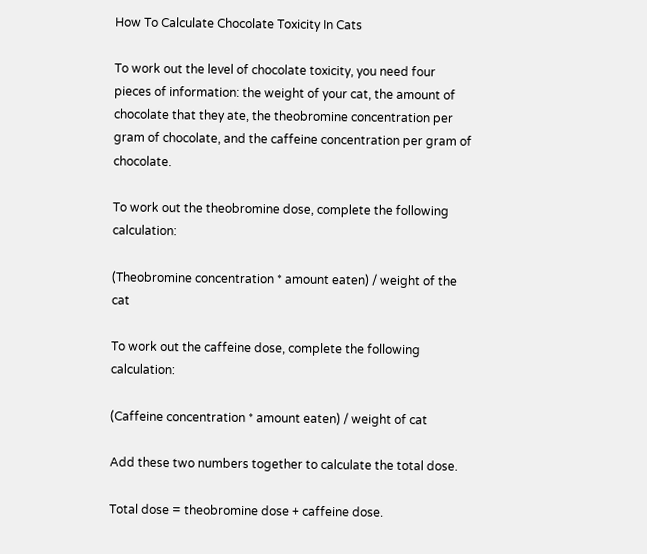How To Calculate Chocolate Toxicity In Cats

To work out the level of chocolate toxicity, you need four pieces of information: the weight of your cat, the amount of chocolate that they ate, the theobromine concentration per gram of chocolate, and the caffeine concentration per gram of chocolate.

To work out the theobromine dose, complete the following calculation:

(Theobromine concentration * amount eaten) / weight of the cat

To work out the caffeine dose, complete the following calculation:

(Caffeine concentration * amount eaten) / weight of cat

Add these two numbers together to calculate the total dose.

Total dose = theobromine dose + caffeine dose.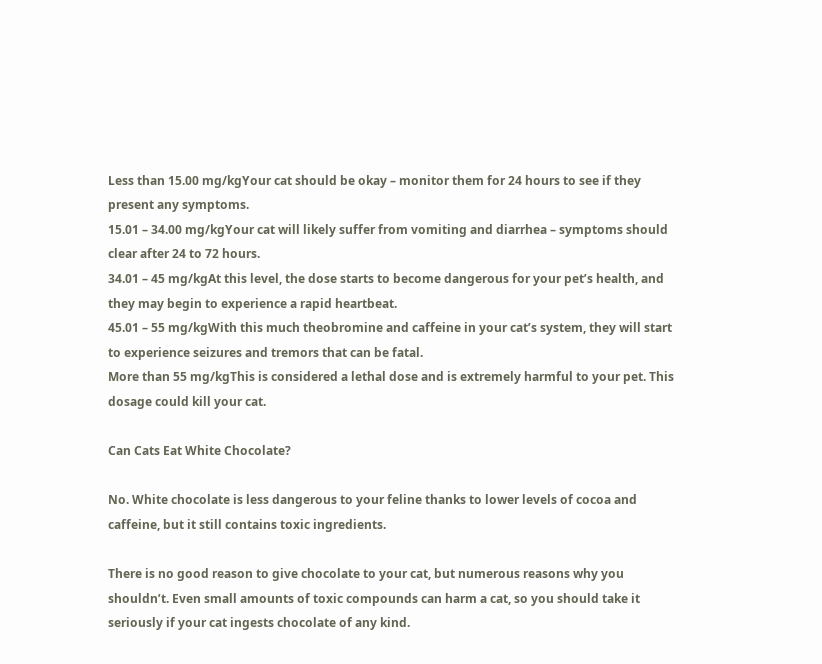Less than 15.00 mg/kgYour cat should be okay – monitor them for 24 hours to see if they present any symptoms.
15.01 – 34.00 mg/kgYour cat will likely suffer from vomiting and diarrhea – symptoms should clear after 24 to 72 hours.
34.01 – 45 mg/kgAt this level, the dose starts to become dangerous for your pet’s health, and they may begin to experience a rapid heartbeat.
45.01 – 55 mg/kgWith this much theobromine and caffeine in your cat’s system, they will start to experience seizures and tremors that can be fatal.
More than 55 mg/kgThis is considered a lethal dose and is extremely harmful to your pet. This dosage could kill your cat.

Can Cats Eat White Chocolate?

No. White chocolate is less dangerous to your feline thanks to lower levels of cocoa and caffeine, but it still contains toxic ingredients.

There is no good reason to give chocolate to your cat, but numerous reasons why you shouldn’t. Even small amounts of toxic compounds can harm a cat, so you should take it seriously if your cat ingests chocolate of any kind.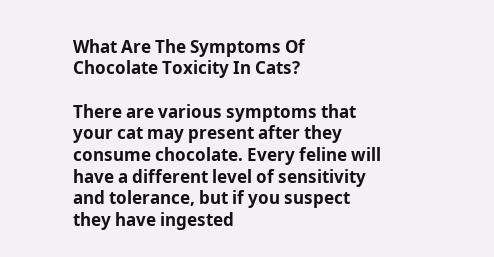What Are The Symptoms Of Chocolate Toxicity In Cats?

There are various symptoms that your cat may present after they consume chocolate. Every feline will have a different level of sensitivity and tolerance, but if you suspect they have ingested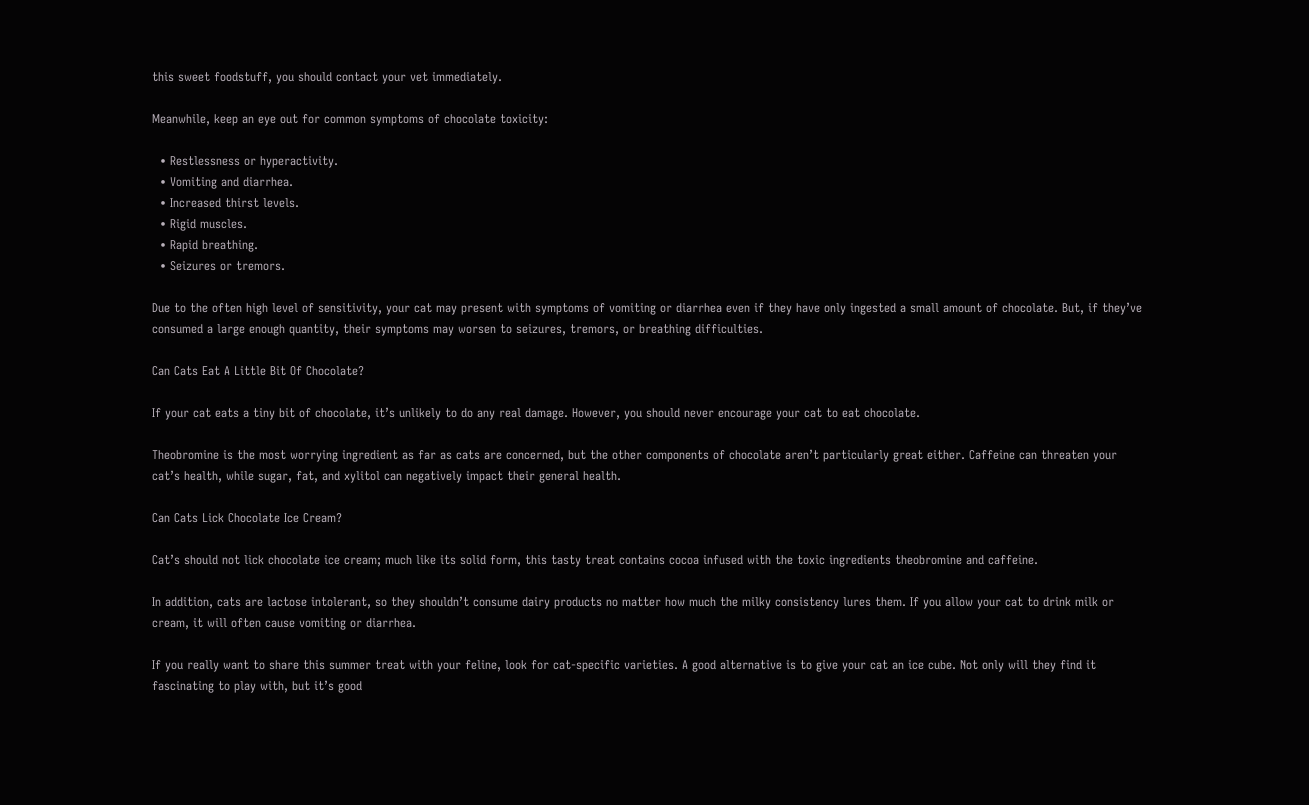this sweet foodstuff, you should contact your vet immediately.

Meanwhile, keep an eye out for common symptoms of chocolate toxicity:

  • Restlessness or hyperactivity.
  • Vomiting and diarrhea.
  • Increased thirst levels.
  • Rigid muscles.
  • Rapid breathing.
  • Seizures or tremors.

Due to the often high level of sensitivity, your cat may present with symptoms of vomiting or diarrhea even if they have only ingested a small amount of chocolate. But, if they’ve consumed a large enough quantity, their symptoms may worsen to seizures, tremors, or breathing difficulties.

Can Cats Eat A Little Bit Of Chocolate?

If your cat eats a tiny bit of chocolate, it’s unlikely to do any real damage. However, you should never encourage your cat to eat chocolate.

Theobromine is the most worrying ingredient as far as cats are concerned, but the other components of chocolate aren’t particularly great either. Caffeine can threaten your cat’s health, while sugar, fat, and xylitol can negatively impact their general health.

Can Cats Lick Chocolate Ice Cream?

Cat’s should not lick chocolate ice cream; much like its solid form, this tasty treat contains cocoa infused with the toxic ingredients theobromine and caffeine.

In addition, cats are lactose intolerant, so they shouldn’t consume dairy products no matter how much the milky consistency lures them. If you allow your cat to drink milk or cream, it will often cause vomiting or diarrhea.

If you really want to share this summer treat with your feline, look for cat-specific varieties. A good alternative is to give your cat an ice cube. Not only will they find it fascinating to play with, but it’s good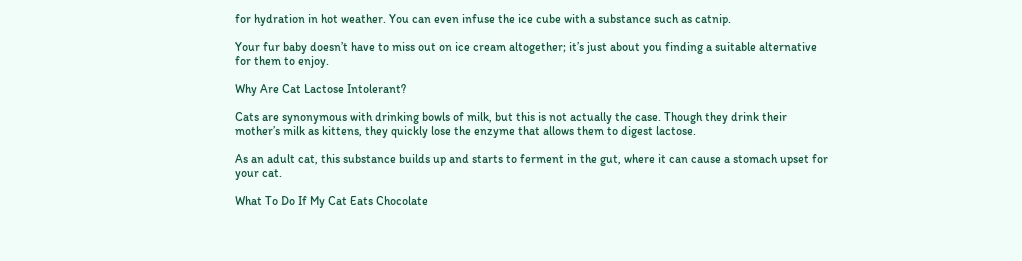for hydration in hot weather. You can even infuse the ice cube with a substance such as catnip.

Your fur baby doesn’t have to miss out on ice cream altogether; it’s just about you finding a suitable alternative for them to enjoy.

Why Are Cat Lactose Intolerant?

Cats are synonymous with drinking bowls of milk, but this is not actually the case. Though they drink their mother’s milk as kittens, they quickly lose the enzyme that allows them to digest lactose.

As an adult cat, this substance builds up and starts to ferment in the gut, where it can cause a stomach upset for your cat.

What To Do If My Cat Eats Chocolate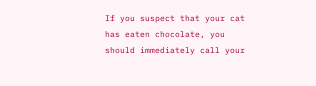If you suspect that your cat has eaten chocolate, you should immediately call your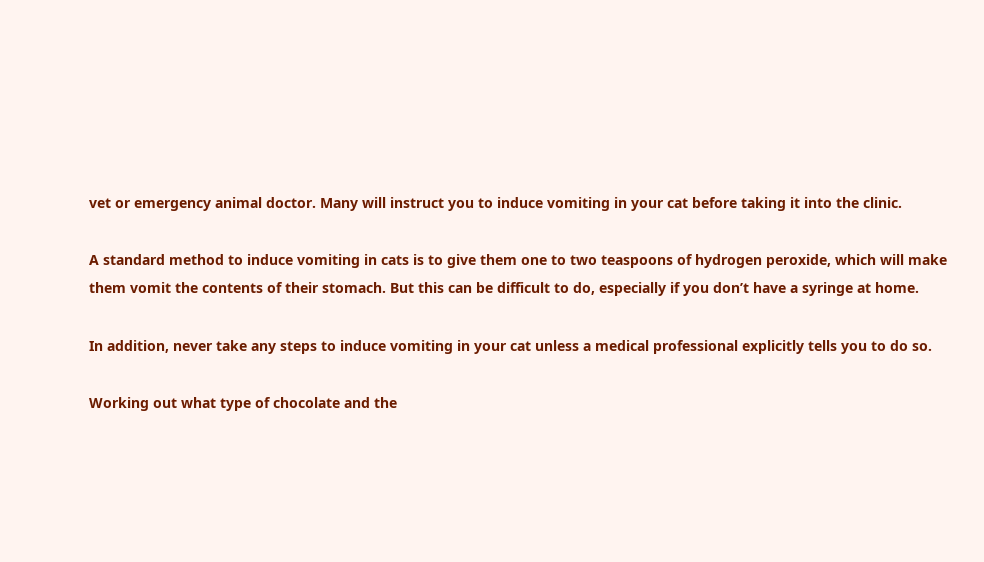vet or emergency animal doctor. Many will instruct you to induce vomiting in your cat before taking it into the clinic.

A standard method to induce vomiting in cats is to give them one to two teaspoons of hydrogen peroxide, which will make them vomit the contents of their stomach. But this can be difficult to do, especially if you don’t have a syringe at home.

In addition, never take any steps to induce vomiting in your cat unless a medical professional explicitly tells you to do so.

Working out what type of chocolate and the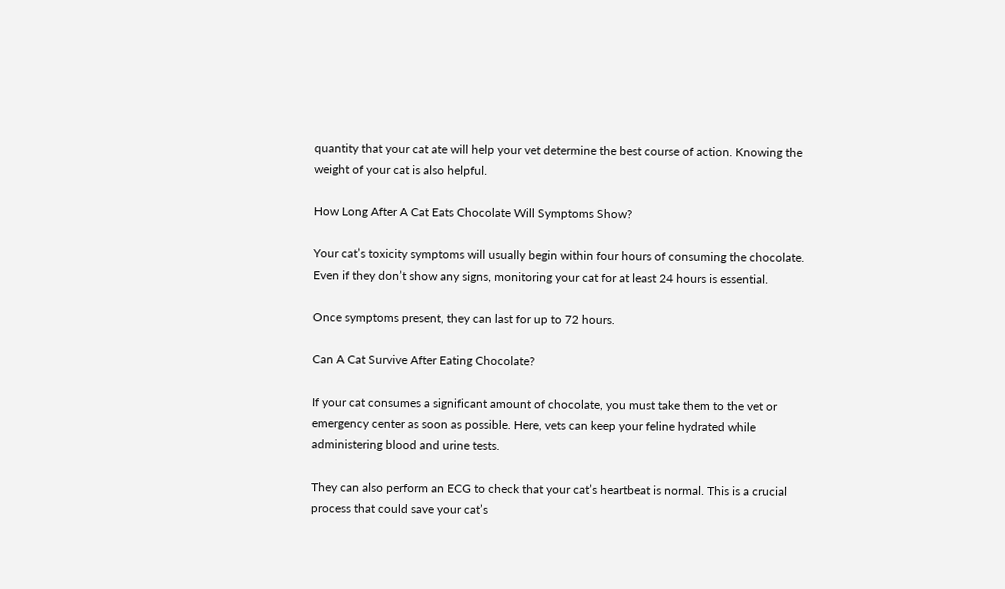quantity that your cat ate will help your vet determine the best course of action. Knowing the weight of your cat is also helpful.

How Long After A Cat Eats Chocolate Will Symptoms Show?

Your cat’s toxicity symptoms will usually begin within four hours of consuming the chocolate. Even if they don’t show any signs, monitoring your cat for at least 24 hours is essential.

Once symptoms present, they can last for up to 72 hours.

Can A Cat Survive After Eating Chocolate?

If your cat consumes a significant amount of chocolate, you must take them to the vet or emergency center as soon as possible. Here, vets can keep your feline hydrated while administering blood and urine tests.

They can also perform an ECG to check that your cat’s heartbeat is normal. This is a crucial process that could save your cat’s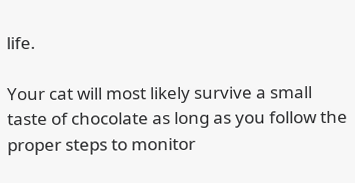life.

Your cat will most likely survive a small taste of chocolate as long as you follow the proper steps to monitor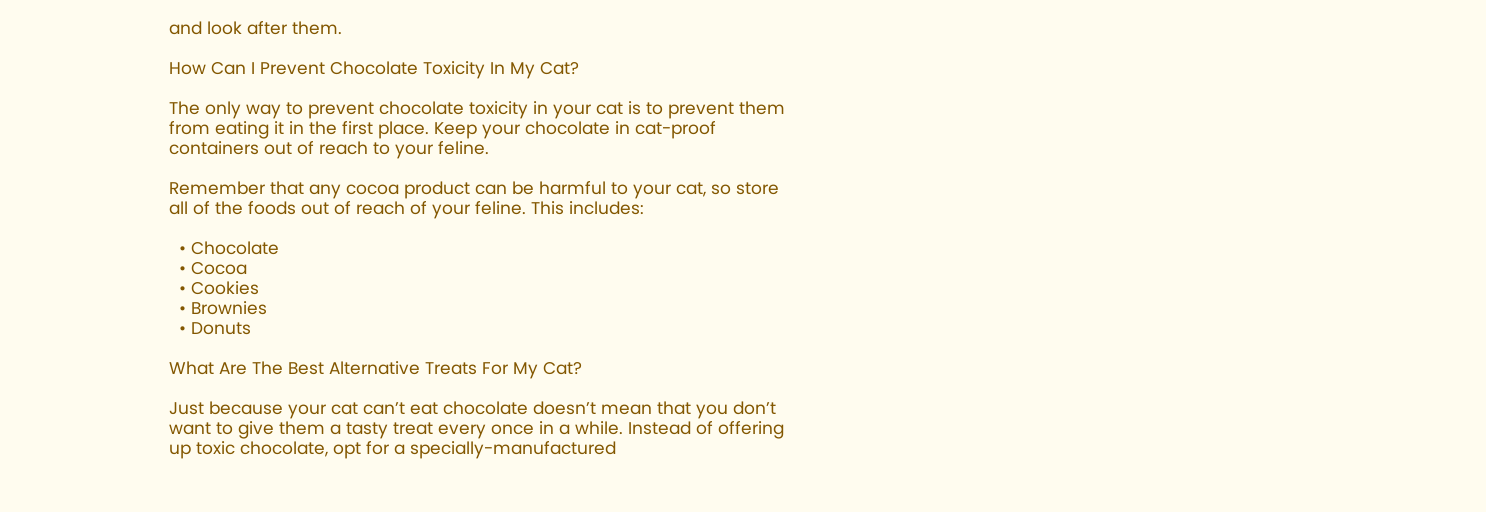and look after them.

How Can I Prevent Chocolate Toxicity In My Cat?

The only way to prevent chocolate toxicity in your cat is to prevent them from eating it in the first place. Keep your chocolate in cat-proof containers out of reach to your feline.

Remember that any cocoa product can be harmful to your cat, so store all of the foods out of reach of your feline. This includes:

  • Chocolate
  • Cocoa
  • Cookies
  • Brownies
  • Donuts

What Are The Best Alternative Treats For My Cat?

Just because your cat can’t eat chocolate doesn’t mean that you don’t want to give them a tasty treat every once in a while. Instead of offering up toxic chocolate, opt for a specially-manufactured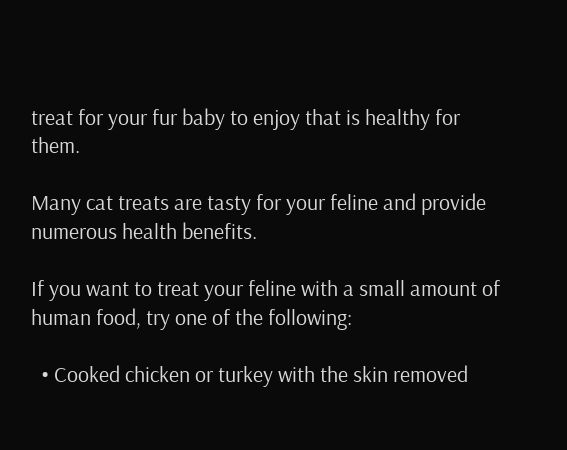treat for your fur baby to enjoy that is healthy for them.

Many cat treats are tasty for your feline and provide numerous health benefits.

If you want to treat your feline with a small amount of human food, try one of the following:

  • Cooked chicken or turkey with the skin removed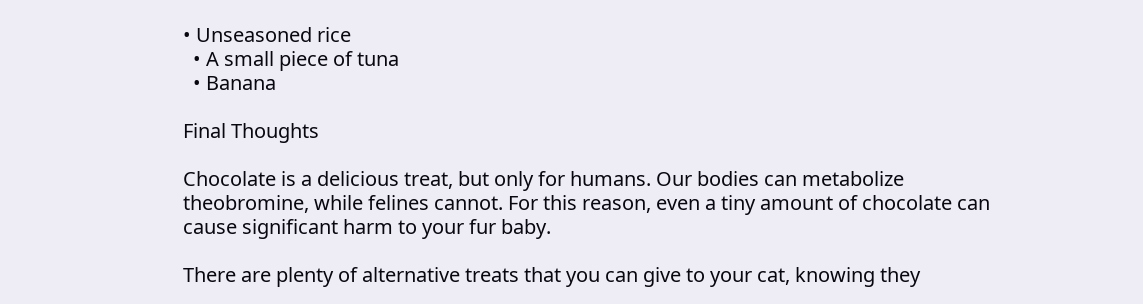• Unseasoned rice
  • A small piece of tuna
  • Banana

Final Thoughts

Chocolate is a delicious treat, but only for humans. Our bodies can metabolize theobromine, while felines cannot. For this reason, even a tiny amount of chocolate can cause significant harm to your fur baby.

There are plenty of alternative treats that you can give to your cat, knowing they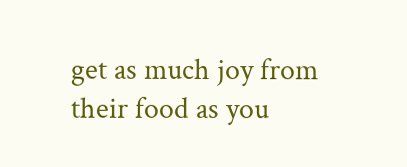get as much joy from their food as you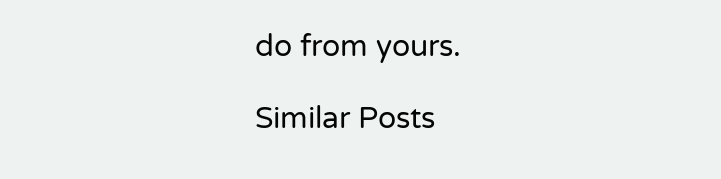do from yours.

Similar Posts